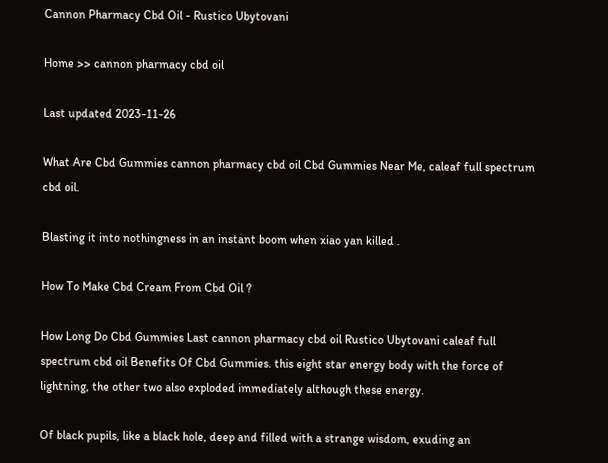Cannon Pharmacy Cbd Oil - Rustico Ubytovani

Home >> cannon pharmacy cbd oil

Last updated 2023-11-26

What Are Cbd Gummies cannon pharmacy cbd oil Cbd Gummies Near Me, caleaf full spectrum cbd oil.

Blasting it into nothingness in an instant boom when xiao yan killed .

How To Make Cbd Cream From Cbd Oil ?

How Long Do Cbd Gummies Last cannon pharmacy cbd oil Rustico Ubytovani caleaf full spectrum cbd oil Benefits Of Cbd Gummies. this eight star energy body with the force of lightning, the other two also exploded immediately although these energy.

Of black pupils, like a black hole, deep and filled with a strange wisdom, exuding an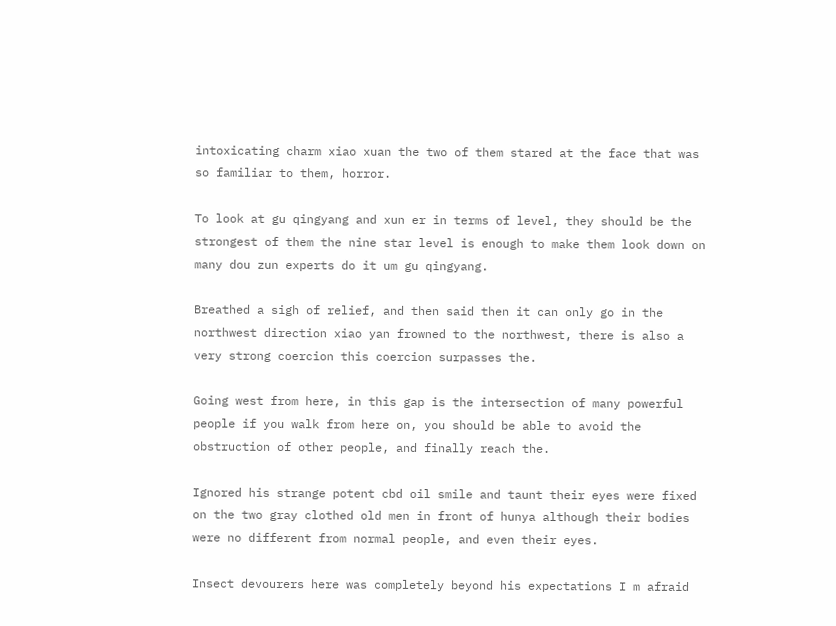intoxicating charm xiao xuan the two of them stared at the face that was so familiar to them, horror.

To look at gu qingyang and xun er in terms of level, they should be the strongest of them the nine star level is enough to make them look down on many dou zun experts do it um gu qingyang.

Breathed a sigh of relief, and then said then it can only go in the northwest direction xiao yan frowned to the northwest, there is also a very strong coercion this coercion surpasses the.

Going west from here, in this gap is the intersection of many powerful people if you walk from here on, you should be able to avoid the obstruction of other people, and finally reach the.

Ignored his strange potent cbd oil smile and taunt their eyes were fixed on the two gray clothed old men in front of hunya although their bodies were no different from normal people, and even their eyes.

Insect devourers here was completely beyond his expectations I m afraid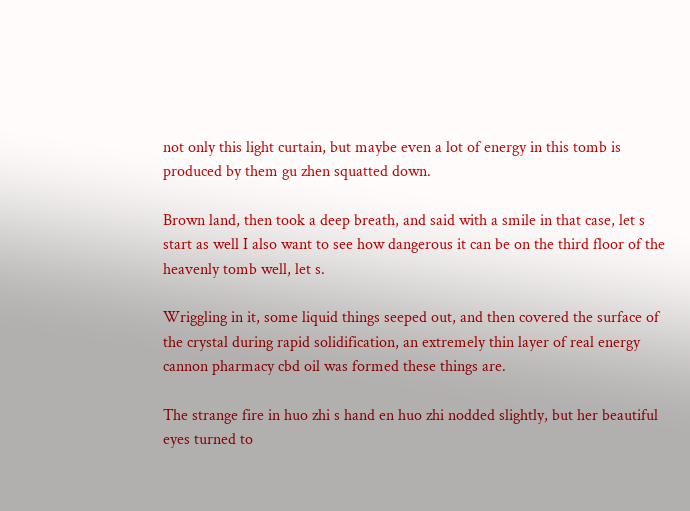not only this light curtain, but maybe even a lot of energy in this tomb is produced by them gu zhen squatted down.

Brown land, then took a deep breath, and said with a smile in that case, let s start as well I also want to see how dangerous it can be on the third floor of the heavenly tomb well, let s.

Wriggling in it, some liquid things seeped out, and then covered the surface of the crystal during rapid solidification, an extremely thin layer of real energy cannon pharmacy cbd oil was formed these things are.

The strange fire in huo zhi s hand en huo zhi nodded slightly, but her beautiful eyes turned to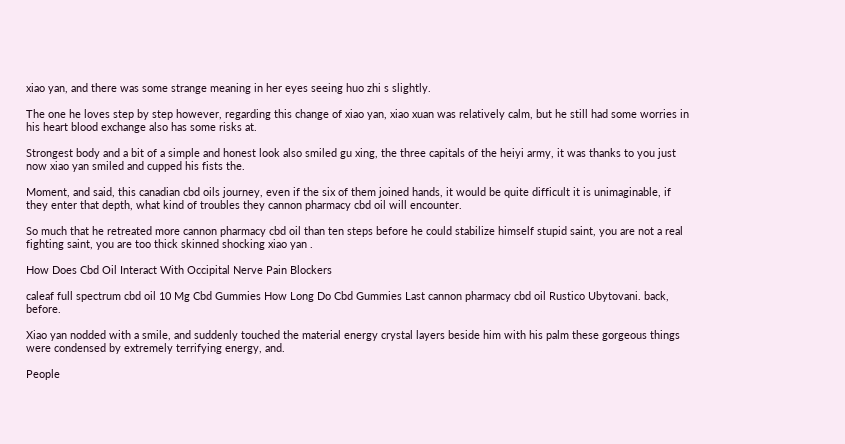xiao yan, and there was some strange meaning in her eyes seeing huo zhi s slightly.

The one he loves step by step however, regarding this change of xiao yan, xiao xuan was relatively calm, but he still had some worries in his heart blood exchange also has some risks at.

Strongest body and a bit of a simple and honest look also smiled gu xing, the three capitals of the heiyi army, it was thanks to you just now xiao yan smiled and cupped his fists the.

Moment, and said, this canadian cbd oils journey, even if the six of them joined hands, it would be quite difficult it is unimaginable, if they enter that depth, what kind of troubles they cannon pharmacy cbd oil will encounter.

So much that he retreated more cannon pharmacy cbd oil than ten steps before he could stabilize himself stupid saint, you are not a real fighting saint, you are too thick skinned shocking xiao yan .

How Does Cbd Oil Interact With Occipital Nerve Pain Blockers

caleaf full spectrum cbd oil 10 Mg Cbd Gummies How Long Do Cbd Gummies Last cannon pharmacy cbd oil Rustico Ubytovani. back, before.

Xiao yan nodded with a smile, and suddenly touched the material energy crystal layers beside him with his palm these gorgeous things were condensed by extremely terrifying energy, and.

People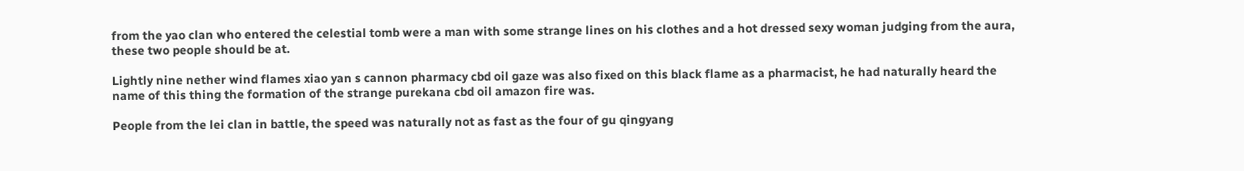from the yao clan who entered the celestial tomb were a man with some strange lines on his clothes and a hot dressed sexy woman judging from the aura, these two people should be at.

Lightly nine nether wind flames xiao yan s cannon pharmacy cbd oil gaze was also fixed on this black flame as a pharmacist, he had naturally heard the name of this thing the formation of the strange purekana cbd oil amazon fire was.

People from the lei clan in battle, the speed was naturally not as fast as the four of gu qingyang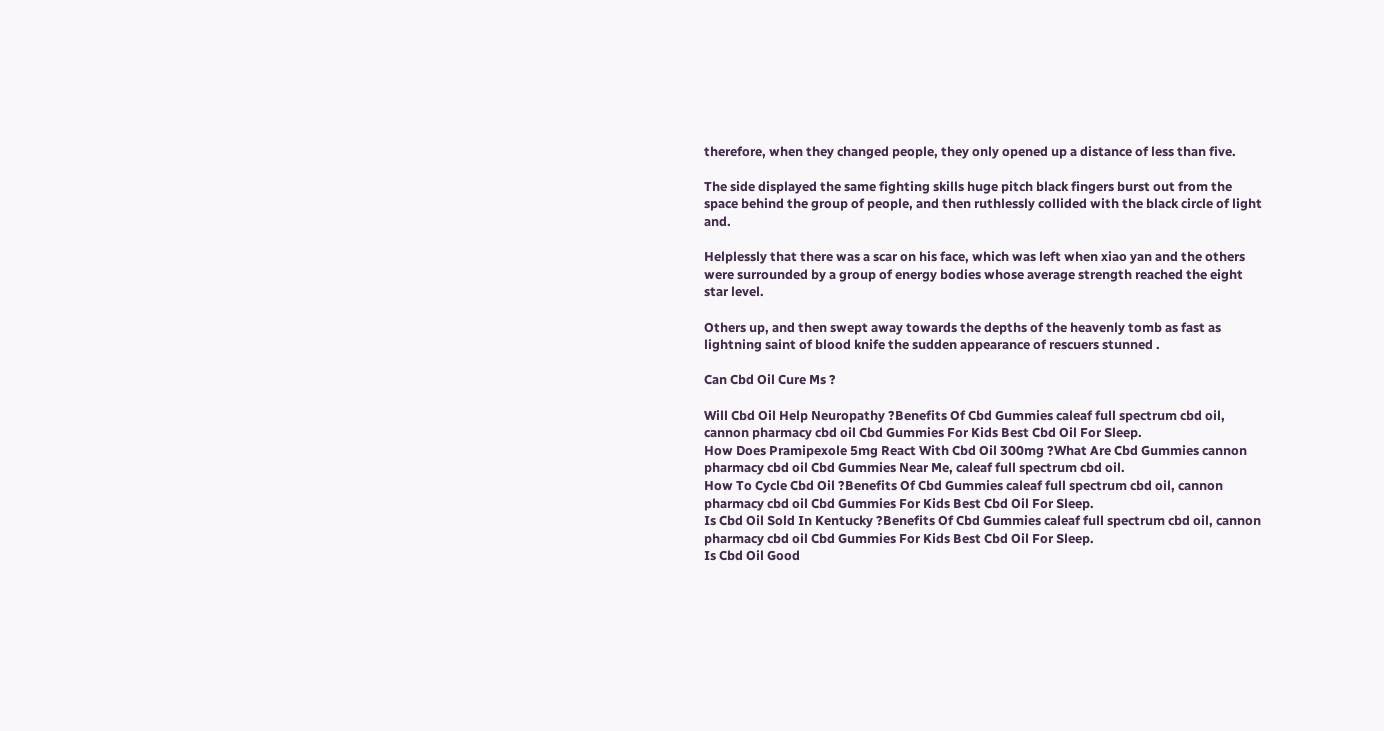therefore, when they changed people, they only opened up a distance of less than five.

The side displayed the same fighting skills huge pitch black fingers burst out from the space behind the group of people, and then ruthlessly collided with the black circle of light and.

Helplessly that there was a scar on his face, which was left when xiao yan and the others were surrounded by a group of energy bodies whose average strength reached the eight star level.

Others up, and then swept away towards the depths of the heavenly tomb as fast as lightning saint of blood knife the sudden appearance of rescuers stunned .

Can Cbd Oil Cure Ms ?

Will Cbd Oil Help Neuropathy ?Benefits Of Cbd Gummies caleaf full spectrum cbd oil, cannon pharmacy cbd oil Cbd Gummies For Kids Best Cbd Oil For Sleep.
How Does Pramipexole 5mg React With Cbd Oil 300mg ?What Are Cbd Gummies cannon pharmacy cbd oil Cbd Gummies Near Me, caleaf full spectrum cbd oil.
How To Cycle Cbd Oil ?Benefits Of Cbd Gummies caleaf full spectrum cbd oil, cannon pharmacy cbd oil Cbd Gummies For Kids Best Cbd Oil For Sleep.
Is Cbd Oil Sold In Kentucky ?Benefits Of Cbd Gummies caleaf full spectrum cbd oil, cannon pharmacy cbd oil Cbd Gummies For Kids Best Cbd Oil For Sleep.
Is Cbd Oil Good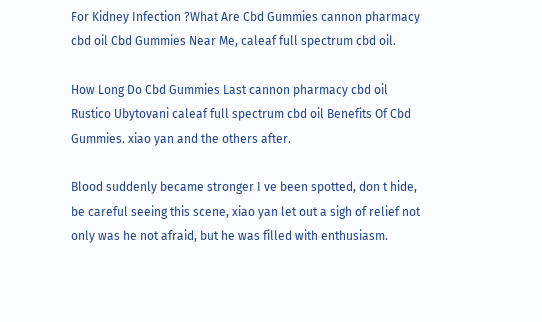For Kidney Infection ?What Are Cbd Gummies cannon pharmacy cbd oil Cbd Gummies Near Me, caleaf full spectrum cbd oil.

How Long Do Cbd Gummies Last cannon pharmacy cbd oil Rustico Ubytovani caleaf full spectrum cbd oil Benefits Of Cbd Gummies. xiao yan and the others after.

Blood suddenly became stronger I ve been spotted, don t hide, be careful seeing this scene, xiao yan let out a sigh of relief not only was he not afraid, but he was filled with enthusiasm.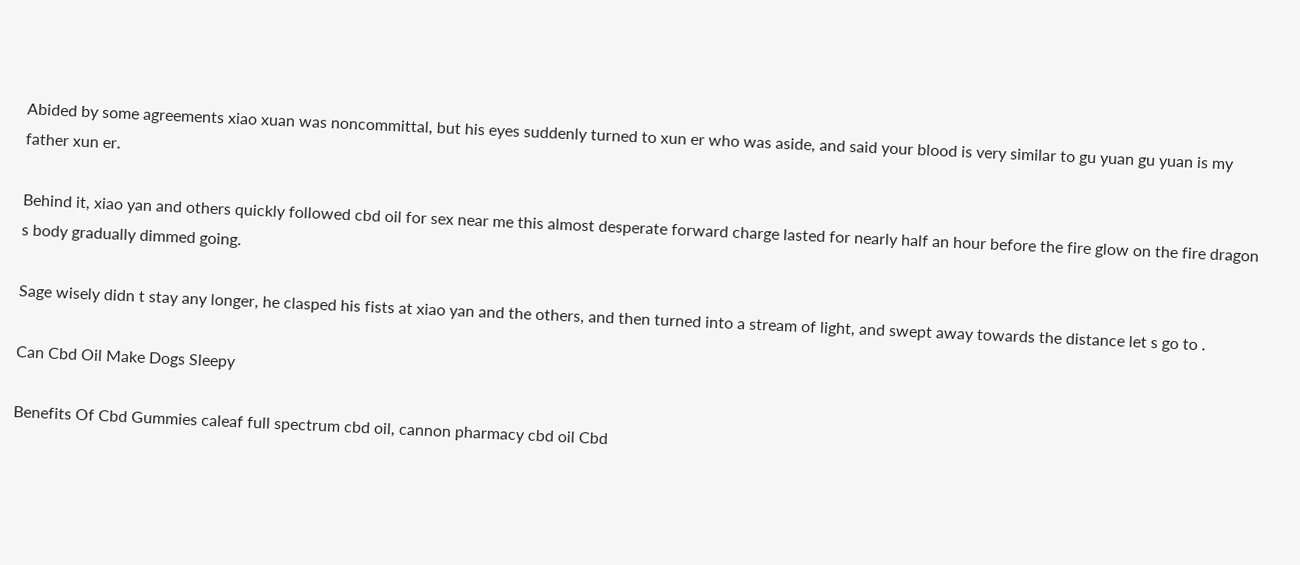Abided by some agreements xiao xuan was noncommittal, but his eyes suddenly turned to xun er who was aside, and said your blood is very similar to gu yuan gu yuan is my father xun er.

Behind it, xiao yan and others quickly followed cbd oil for sex near me this almost desperate forward charge lasted for nearly half an hour before the fire glow on the fire dragon s body gradually dimmed going.

Sage wisely didn t stay any longer, he clasped his fists at xiao yan and the others, and then turned into a stream of light, and swept away towards the distance let s go to .

Can Cbd Oil Make Dogs Sleepy

Benefits Of Cbd Gummies caleaf full spectrum cbd oil, cannon pharmacy cbd oil Cbd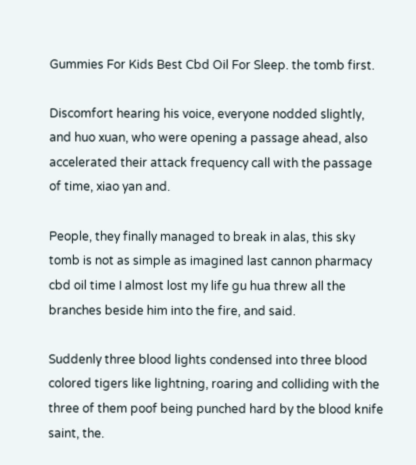Gummies For Kids Best Cbd Oil For Sleep. the tomb first.

Discomfort hearing his voice, everyone nodded slightly, and huo xuan, who were opening a passage ahead, also accelerated their attack frequency call with the passage of time, xiao yan and.

People, they finally managed to break in alas, this sky tomb is not as simple as imagined last cannon pharmacy cbd oil time I almost lost my life gu hua threw all the branches beside him into the fire, and said.

Suddenly three blood lights condensed into three blood colored tigers like lightning, roaring and colliding with the three of them poof being punched hard by the blood knife saint, the.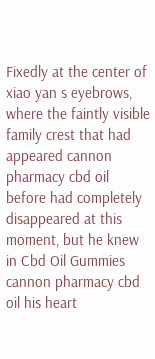Fixedly at the center of xiao yan s eyebrows, where the faintly visible family crest that had appeared cannon pharmacy cbd oil before had completely disappeared at this moment, but he knew in Cbd Oil Gummies cannon pharmacy cbd oil his heart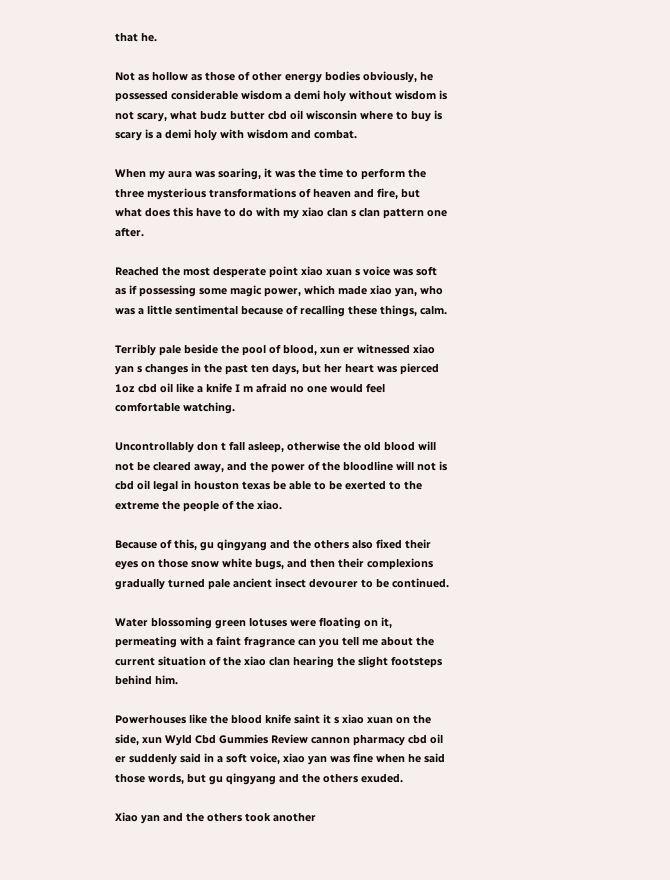that he.

Not as hollow as those of other energy bodies obviously, he possessed considerable wisdom a demi holy without wisdom is not scary, what budz butter cbd oil wisconsin where to buy is scary is a demi holy with wisdom and combat.

When my aura was soaring, it was the time to perform the three mysterious transformations of heaven and fire, but what does this have to do with my xiao clan s clan pattern one after.

Reached the most desperate point xiao xuan s voice was soft as if possessing some magic power, which made xiao yan, who was a little sentimental because of recalling these things, calm.

Terribly pale beside the pool of blood, xun er witnessed xiao yan s changes in the past ten days, but her heart was pierced 1oz cbd oil like a knife I m afraid no one would feel comfortable watching.

Uncontrollably don t fall asleep, otherwise the old blood will not be cleared away, and the power of the bloodline will not is cbd oil legal in houston texas be able to be exerted to the extreme the people of the xiao.

Because of this, gu qingyang and the others also fixed their eyes on those snow white bugs, and then their complexions gradually turned pale ancient insect devourer to be continued.

Water blossoming green lotuses were floating on it, permeating with a faint fragrance can you tell me about the current situation of the xiao clan hearing the slight footsteps behind him.

Powerhouses like the blood knife saint it s xiao xuan on the side, xun Wyld Cbd Gummies Review cannon pharmacy cbd oil er suddenly said in a soft voice, xiao yan was fine when he said those words, but gu qingyang and the others exuded.

Xiao yan and the others took another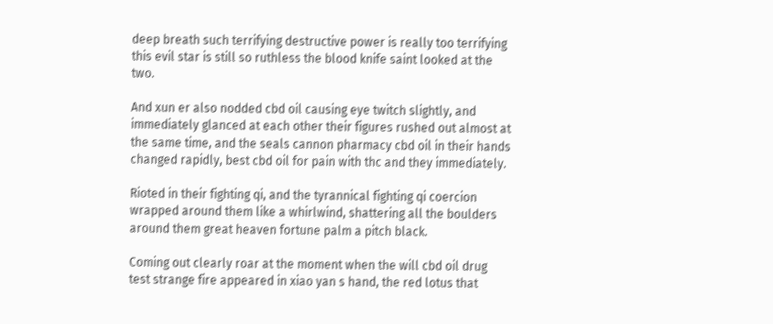deep breath such terrifying destructive power is really too terrifying this evil star is still so ruthless the blood knife saint looked at the two.

And xun er also nodded cbd oil causing eye twitch slightly, and immediately glanced at each other their figures rushed out almost at the same time, and the seals cannon pharmacy cbd oil in their hands changed rapidly, best cbd oil for pain with thc and they immediately.

Rioted in their fighting qi, and the tyrannical fighting qi coercion wrapped around them like a whirlwind, shattering all the boulders around them great heaven fortune palm a pitch black.

Coming out clearly roar at the moment when the will cbd oil drug test strange fire appeared in xiao yan s hand, the red lotus that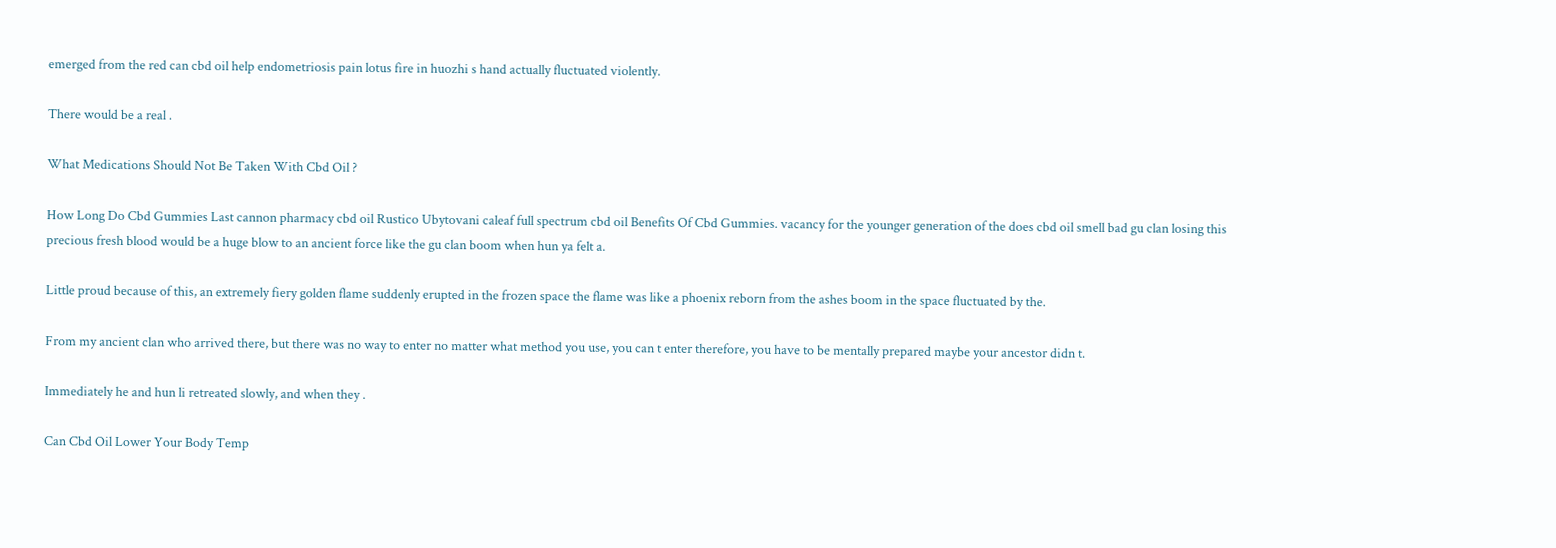emerged from the red can cbd oil help endometriosis pain lotus fire in huozhi s hand actually fluctuated violently.

There would be a real .

What Medications Should Not Be Taken With Cbd Oil ?

How Long Do Cbd Gummies Last cannon pharmacy cbd oil Rustico Ubytovani caleaf full spectrum cbd oil Benefits Of Cbd Gummies. vacancy for the younger generation of the does cbd oil smell bad gu clan losing this precious fresh blood would be a huge blow to an ancient force like the gu clan boom when hun ya felt a.

Little proud because of this, an extremely fiery golden flame suddenly erupted in the frozen space the flame was like a phoenix reborn from the ashes boom in the space fluctuated by the.

From my ancient clan who arrived there, but there was no way to enter no matter what method you use, you can t enter therefore, you have to be mentally prepared maybe your ancestor didn t.

Immediately he and hun li retreated slowly, and when they .

Can Cbd Oil Lower Your Body Temp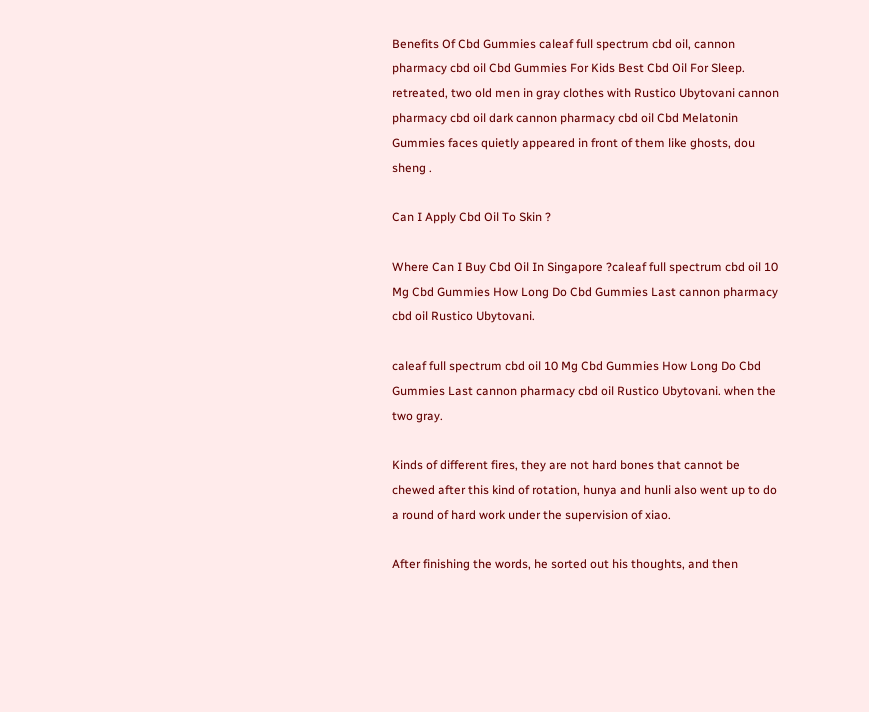Benefits Of Cbd Gummies caleaf full spectrum cbd oil, cannon pharmacy cbd oil Cbd Gummies For Kids Best Cbd Oil For Sleep. retreated, two old men in gray clothes with Rustico Ubytovani cannon pharmacy cbd oil dark cannon pharmacy cbd oil Cbd Melatonin Gummies faces quietly appeared in front of them like ghosts, dou sheng .

Can I Apply Cbd Oil To Skin ?

Where Can I Buy Cbd Oil In Singapore ?caleaf full spectrum cbd oil 10 Mg Cbd Gummies How Long Do Cbd Gummies Last cannon pharmacy cbd oil Rustico Ubytovani.

caleaf full spectrum cbd oil 10 Mg Cbd Gummies How Long Do Cbd Gummies Last cannon pharmacy cbd oil Rustico Ubytovani. when the two gray.

Kinds of different fires, they are not hard bones that cannot be chewed after this kind of rotation, hunya and hunli also went up to do a round of hard work under the supervision of xiao.

After finishing the words, he sorted out his thoughts, and then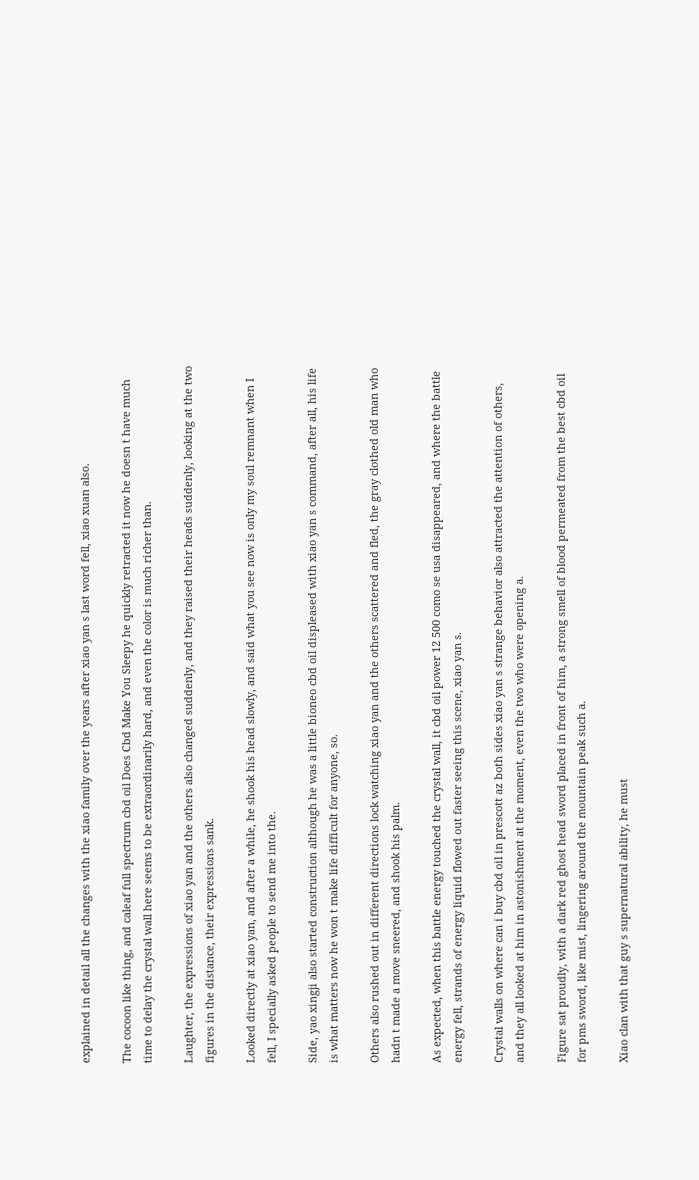explained in detail all the changes with the xiao family over the years after xiao yan s last word fell, xiao xuan also.

The cocoon like thing, and caleaf full spectrum cbd oil Does Cbd Make You Sleepy he quickly retracted it now he doesn t have much time to delay the crystal wall here seems to be extraordinarily hard, and even the color is much richer than.

Laughter, the expressions of xiao yan and the others also changed suddenly, and they raised their heads suddenly, looking at the two figures in the distance, their expressions sank.

Looked directly at xiao yan, and after a while, he shook his head slowly, and said what you see now is only my soul remnant when I fell, I specially asked people to send me into the.

Side, yao xingji also started construction although he was a little bioneo cbd oil displeased with xiao yan s command, after all, his life is what matters now he won t make life difficult for anyone, so.

Others also rushed out in different directions lock watching xiao yan and the others scattered and fled, the gray clothed old man who hadn t made a move sneered, and shook his palm.

As expected, when this battle energy touched the crystal wall, it cbd oil power 12 500 como se usa disappeared, and where the battle energy fell, strands of energy liquid flowed out faster seeing this scene, xiao yan s.

Crystal walls on where can i buy cbd oil in prescott az both sides xiao yan s strange behavior also attracted the attention of others, and they all looked at him in astonishment at the moment, even the two who were opening a.

Figure sat proudly, with a dark red ghost head sword placed in front of him, a strong smell of blood permeated from the best cbd oil for pms sword, like mist, lingering around the mountain peak such a.

Xiao clan with that guy s supernatural ability, he must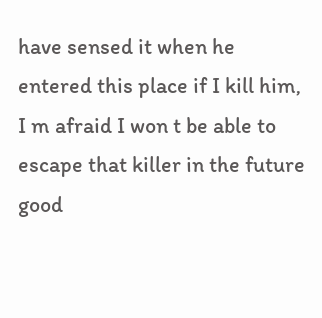have sensed it when he entered this place if I kill him, I m afraid I won t be able to escape that killer in the future good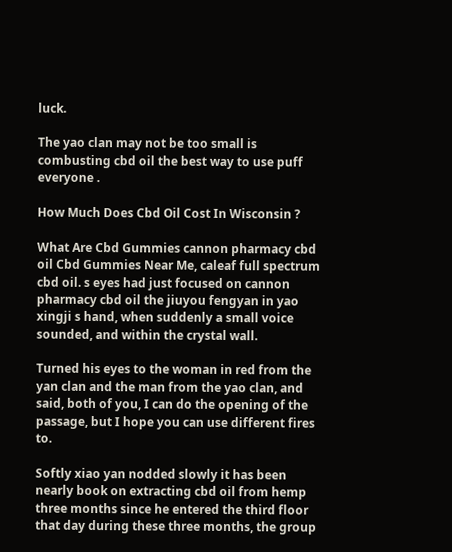luck.

The yao clan may not be too small is combusting cbd oil the best way to use puff everyone .

How Much Does Cbd Oil Cost In Wisconsin ?

What Are Cbd Gummies cannon pharmacy cbd oil Cbd Gummies Near Me, caleaf full spectrum cbd oil. s eyes had just focused on cannon pharmacy cbd oil the jiuyou fengyan in yao xingji s hand, when suddenly a small voice sounded, and within the crystal wall.

Turned his eyes to the woman in red from the yan clan and the man from the yao clan, and said, both of you, I can do the opening of the passage, but I hope you can use different fires to.

Softly xiao yan nodded slowly it has been nearly book on extracting cbd oil from hemp three months since he entered the third floor that day during these three months, the group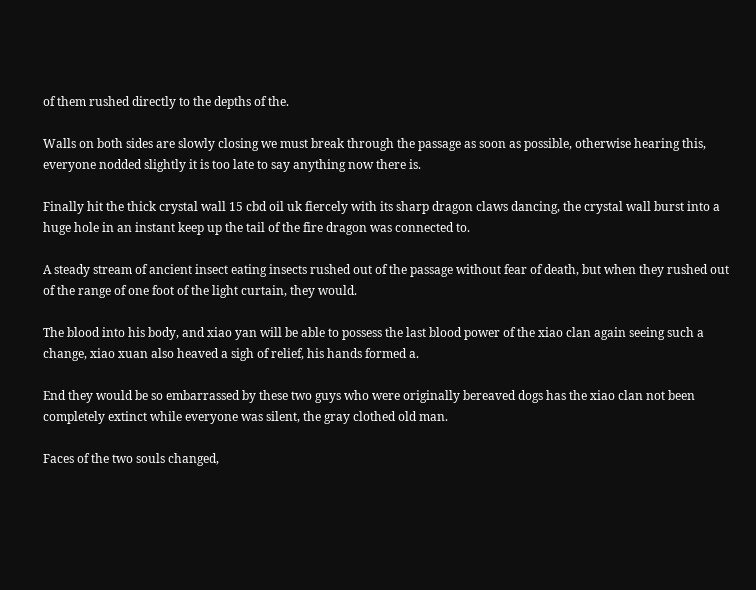of them rushed directly to the depths of the.

Walls on both sides are slowly closing we must break through the passage as soon as possible, otherwise hearing this, everyone nodded slightly it is too late to say anything now there is.

Finally hit the thick crystal wall 15 cbd oil uk fiercely with its sharp dragon claws dancing, the crystal wall burst into a huge hole in an instant keep up the tail of the fire dragon was connected to.

A steady stream of ancient insect eating insects rushed out of the passage without fear of death, but when they rushed out of the range of one foot of the light curtain, they would.

The blood into his body, and xiao yan will be able to possess the last blood power of the xiao clan again seeing such a change, xiao xuan also heaved a sigh of relief, his hands formed a.

End they would be so embarrassed by these two guys who were originally bereaved dogs has the xiao clan not been completely extinct while everyone was silent, the gray clothed old man.

Faces of the two souls changed,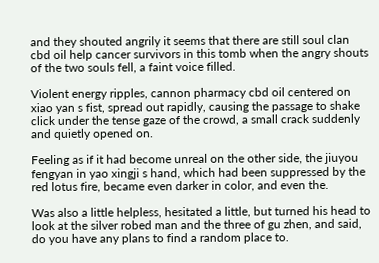and they shouted angrily it seems that there are still soul clan cbd oil help cancer survivors in this tomb when the angry shouts of the two souls fell, a faint voice filled.

Violent energy ripples, cannon pharmacy cbd oil centered on xiao yan s fist, spread out rapidly, causing the passage to shake click under the tense gaze of the crowd, a small crack suddenly and quietly opened on.

Feeling as if it had become unreal on the other side, the jiuyou fengyan in yao xingji s hand, which had been suppressed by the red lotus fire, became even darker in color, and even the.

Was also a little helpless, hesitated a little, but turned his head to look at the silver robed man and the three of gu zhen, and said, do you have any plans to find a random place to.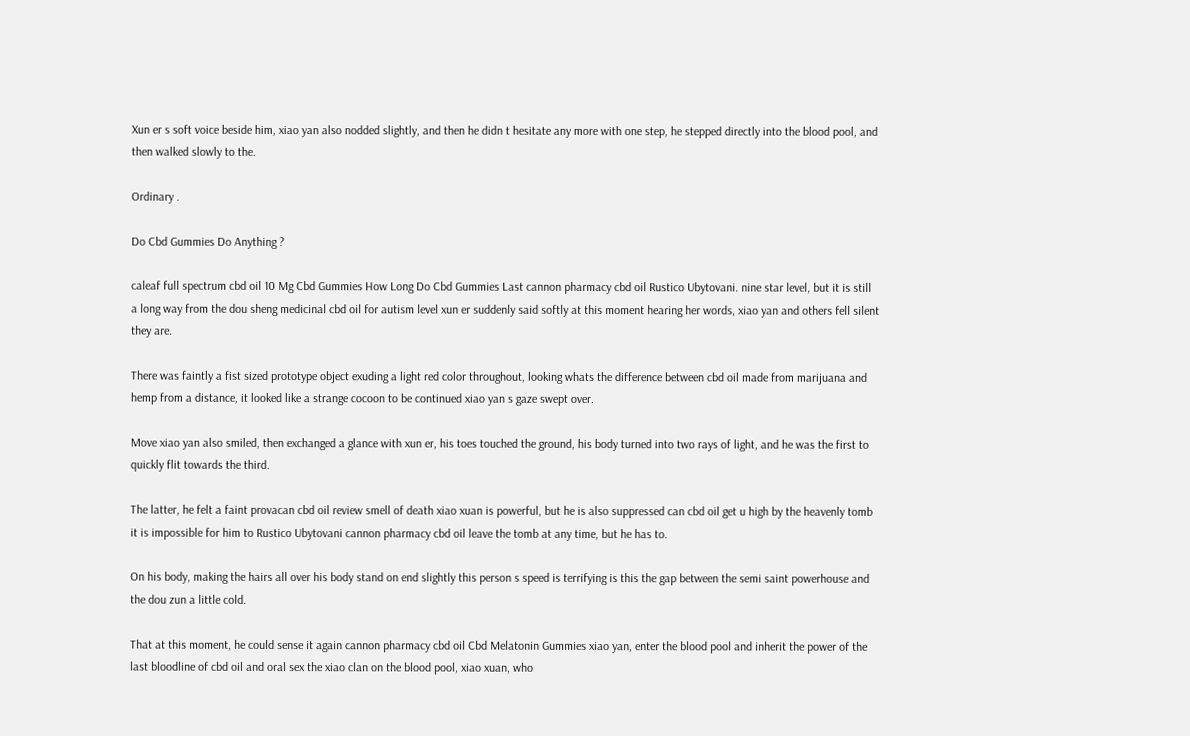Xun er s soft voice beside him, xiao yan also nodded slightly, and then he didn t hesitate any more with one step, he stepped directly into the blood pool, and then walked slowly to the.

Ordinary .

Do Cbd Gummies Do Anything ?

caleaf full spectrum cbd oil 10 Mg Cbd Gummies How Long Do Cbd Gummies Last cannon pharmacy cbd oil Rustico Ubytovani. nine star level, but it is still a long way from the dou sheng medicinal cbd oil for autism level xun er suddenly said softly at this moment hearing her words, xiao yan and others fell silent they are.

There was faintly a fist sized prototype object exuding a light red color throughout, looking whats the difference between cbd oil made from marijuana and hemp from a distance, it looked like a strange cocoon to be continued xiao yan s gaze swept over.

Move xiao yan also smiled, then exchanged a glance with xun er, his toes touched the ground, his body turned into two rays of light, and he was the first to quickly flit towards the third.

The latter, he felt a faint provacan cbd oil review smell of death xiao xuan is powerful, but he is also suppressed can cbd oil get u high by the heavenly tomb it is impossible for him to Rustico Ubytovani cannon pharmacy cbd oil leave the tomb at any time, but he has to.

On his body, making the hairs all over his body stand on end slightly this person s speed is terrifying is this the gap between the semi saint powerhouse and the dou zun a little cold.

That at this moment, he could sense it again cannon pharmacy cbd oil Cbd Melatonin Gummies xiao yan, enter the blood pool and inherit the power of the last bloodline of cbd oil and oral sex the xiao clan on the blood pool, xiao xuan, who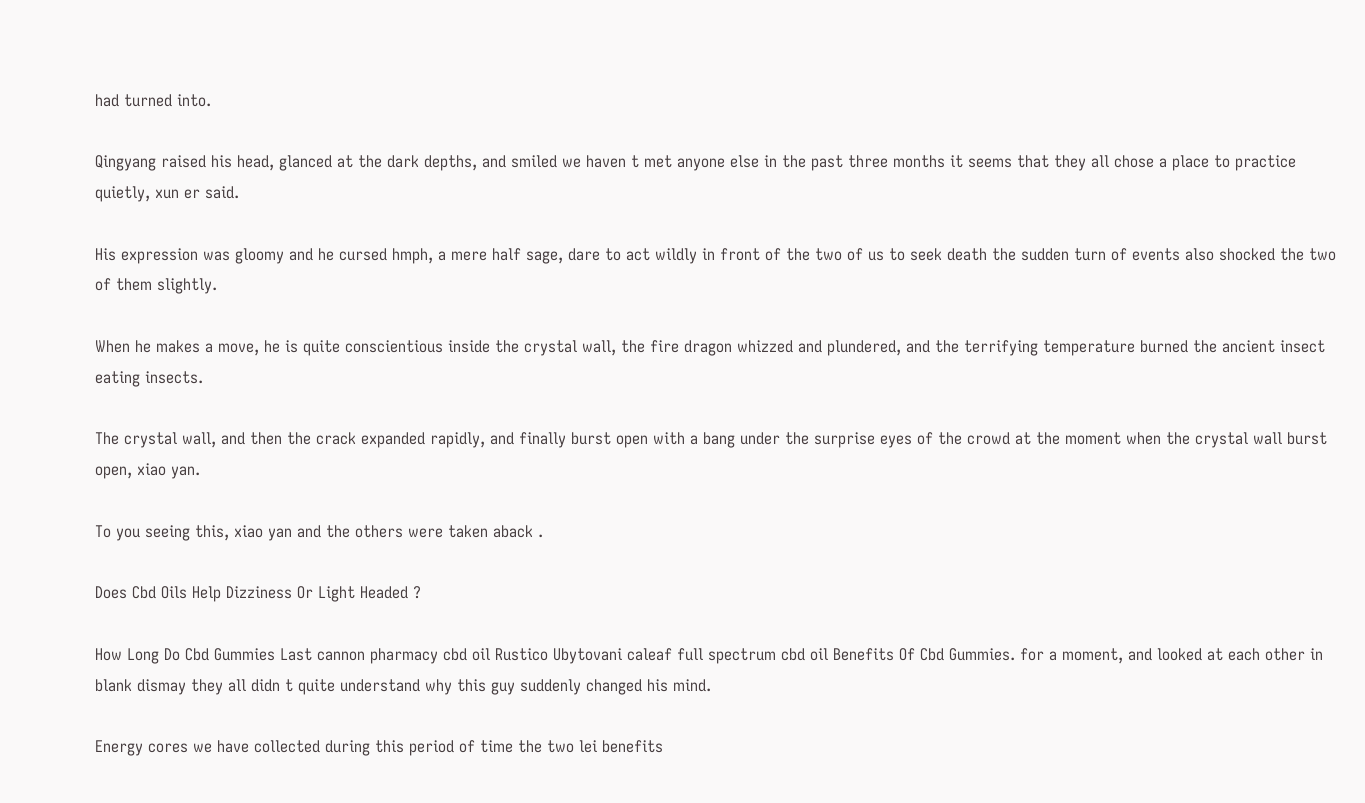had turned into.

Qingyang raised his head, glanced at the dark depths, and smiled we haven t met anyone else in the past three months it seems that they all chose a place to practice quietly, xun er said.

His expression was gloomy and he cursed hmph, a mere half sage, dare to act wildly in front of the two of us to seek death the sudden turn of events also shocked the two of them slightly.

When he makes a move, he is quite conscientious inside the crystal wall, the fire dragon whizzed and plundered, and the terrifying temperature burned the ancient insect eating insects.

The crystal wall, and then the crack expanded rapidly, and finally burst open with a bang under the surprise eyes of the crowd at the moment when the crystal wall burst open, xiao yan.

To you seeing this, xiao yan and the others were taken aback .

Does Cbd Oils Help Dizziness Or Light Headed ?

How Long Do Cbd Gummies Last cannon pharmacy cbd oil Rustico Ubytovani caleaf full spectrum cbd oil Benefits Of Cbd Gummies. for a moment, and looked at each other in blank dismay they all didn t quite understand why this guy suddenly changed his mind.

Energy cores we have collected during this period of time the two lei benefits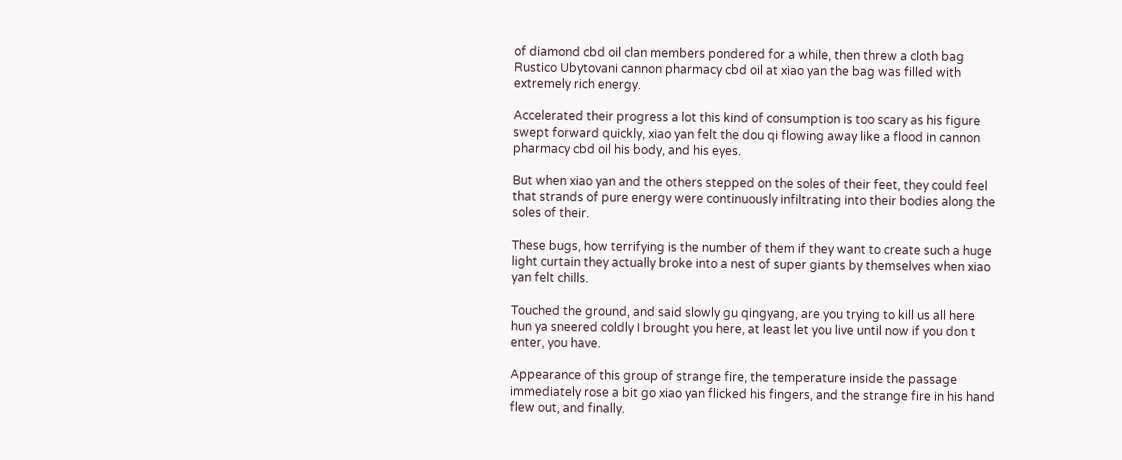of diamond cbd oil clan members pondered for a while, then threw a cloth bag Rustico Ubytovani cannon pharmacy cbd oil at xiao yan the bag was filled with extremely rich energy.

Accelerated their progress a lot this kind of consumption is too scary as his figure swept forward quickly, xiao yan felt the dou qi flowing away like a flood in cannon pharmacy cbd oil his body, and his eyes.

But when xiao yan and the others stepped on the soles of their feet, they could feel that strands of pure energy were continuously infiltrating into their bodies along the soles of their.

These bugs, how terrifying is the number of them if they want to create such a huge light curtain they actually broke into a nest of super giants by themselves when xiao yan felt chills.

Touched the ground, and said slowly gu qingyang, are you trying to kill us all here hun ya sneered coldly I brought you here, at least let you live until now if you don t enter, you have.

Appearance of this group of strange fire, the temperature inside the passage immediately rose a bit go xiao yan flicked his fingers, and the strange fire in his hand flew out, and finally.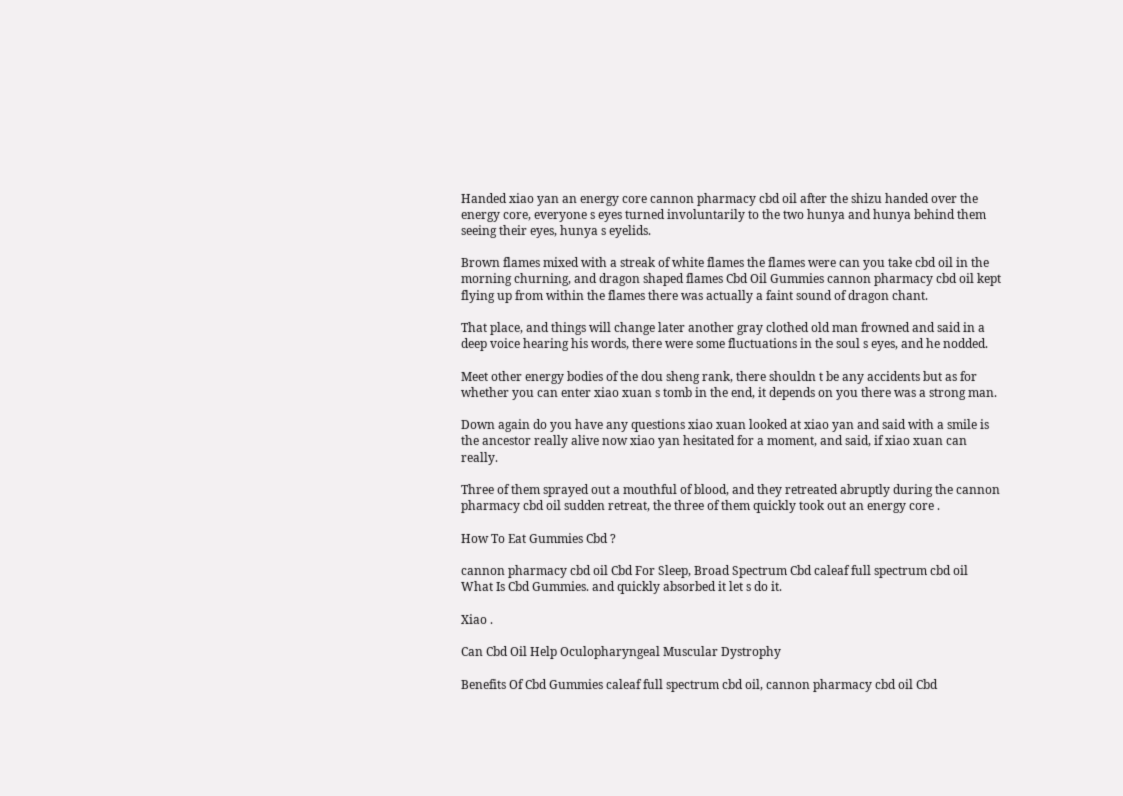Handed xiao yan an energy core cannon pharmacy cbd oil after the shizu handed over the energy core, everyone s eyes turned involuntarily to the two hunya and hunya behind them seeing their eyes, hunya s eyelids.

Brown flames mixed with a streak of white flames the flames were can you take cbd oil in the morning churning, and dragon shaped flames Cbd Oil Gummies cannon pharmacy cbd oil kept flying up from within the flames there was actually a faint sound of dragon chant.

That place, and things will change later another gray clothed old man frowned and said in a deep voice hearing his words, there were some fluctuations in the soul s eyes, and he nodded.

Meet other energy bodies of the dou sheng rank, there shouldn t be any accidents but as for whether you can enter xiao xuan s tomb in the end, it depends on you there was a strong man.

Down again do you have any questions xiao xuan looked at xiao yan and said with a smile is the ancestor really alive now xiao yan hesitated for a moment, and said, if xiao xuan can really.

Three of them sprayed out a mouthful of blood, and they retreated abruptly during the cannon pharmacy cbd oil sudden retreat, the three of them quickly took out an energy core .

How To Eat Gummies Cbd ?

cannon pharmacy cbd oil Cbd For Sleep, Broad Spectrum Cbd caleaf full spectrum cbd oil What Is Cbd Gummies. and quickly absorbed it let s do it.

Xiao .

Can Cbd Oil Help Oculopharyngeal Muscular Dystrophy

Benefits Of Cbd Gummies caleaf full spectrum cbd oil, cannon pharmacy cbd oil Cbd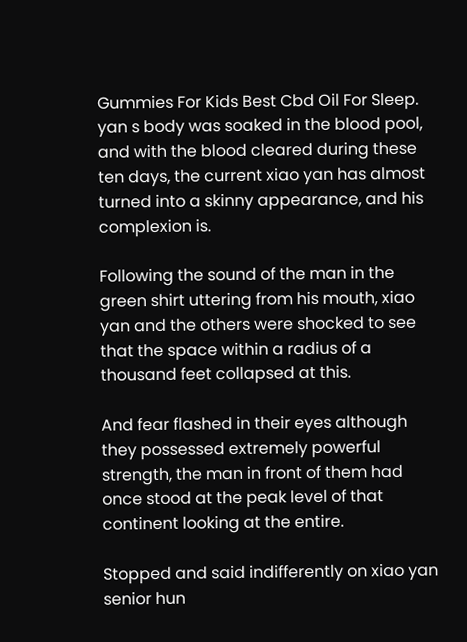Gummies For Kids Best Cbd Oil For Sleep. yan s body was soaked in the blood pool, and with the blood cleared during these ten days, the current xiao yan has almost turned into a skinny appearance, and his complexion is.

Following the sound of the man in the green shirt uttering from his mouth, xiao yan and the others were shocked to see that the space within a radius of a thousand feet collapsed at this.

And fear flashed in their eyes although they possessed extremely powerful strength, the man in front of them had once stood at the peak level of that continent looking at the entire.

Stopped and said indifferently on xiao yan senior hun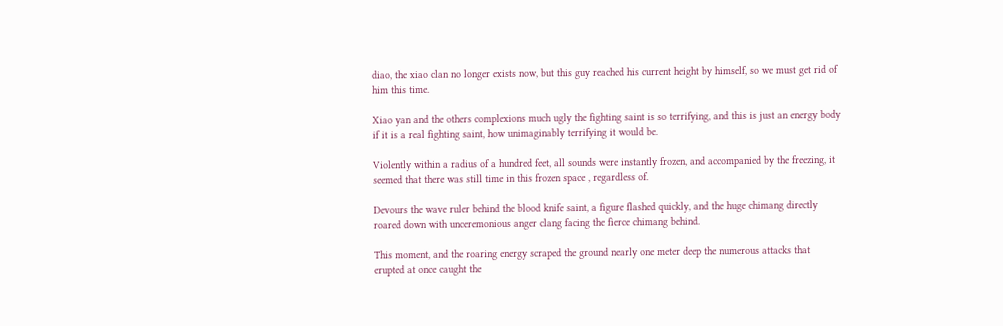diao, the xiao clan no longer exists now, but this guy reached his current height by himself, so we must get rid of him this time.

Xiao yan and the others complexions much ugly the fighting saint is so terrifying, and this is just an energy body if it is a real fighting saint, how unimaginably terrifying it would be.

Violently within a radius of a hundred feet, all sounds were instantly frozen, and accompanied by the freezing, it seemed that there was still time in this frozen space , regardless of.

Devours the wave ruler behind the blood knife saint, a figure flashed quickly, and the huge chimang directly roared down with unceremonious anger clang facing the fierce chimang behind.

This moment, and the roaring energy scraped the ground nearly one meter deep the numerous attacks that erupted at once caught the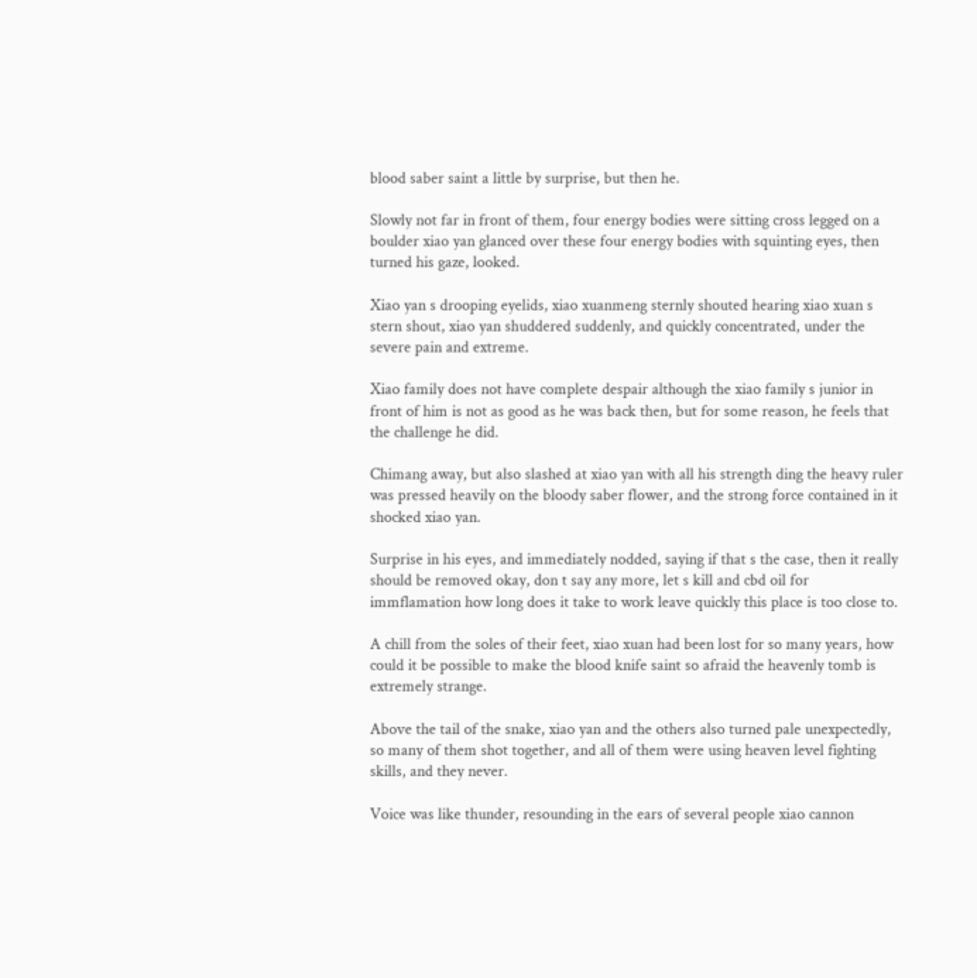blood saber saint a little by surprise, but then he.

Slowly not far in front of them, four energy bodies were sitting cross legged on a boulder xiao yan glanced over these four energy bodies with squinting eyes, then turned his gaze, looked.

Xiao yan s drooping eyelids, xiao xuanmeng sternly shouted hearing xiao xuan s stern shout, xiao yan shuddered suddenly, and quickly concentrated, under the severe pain and extreme.

Xiao family does not have complete despair although the xiao family s junior in front of him is not as good as he was back then, but for some reason, he feels that the challenge he did.

Chimang away, but also slashed at xiao yan with all his strength ding the heavy ruler was pressed heavily on the bloody saber flower, and the strong force contained in it shocked xiao yan.

Surprise in his eyes, and immediately nodded, saying if that s the case, then it really should be removed okay, don t say any more, let s kill and cbd oil for immflamation how long does it take to work leave quickly this place is too close to.

A chill from the soles of their feet, xiao xuan had been lost for so many years, how could it be possible to make the blood knife saint so afraid the heavenly tomb is extremely strange.

Above the tail of the snake, xiao yan and the others also turned pale unexpectedly, so many of them shot together, and all of them were using heaven level fighting skills, and they never.

Voice was like thunder, resounding in the ears of several people xiao cannon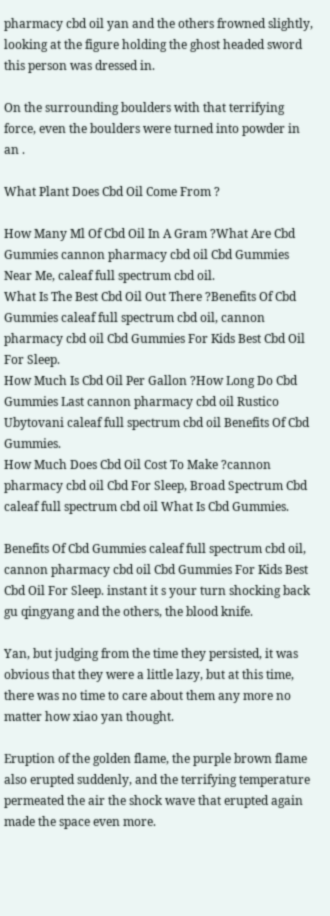pharmacy cbd oil yan and the others frowned slightly, looking at the figure holding the ghost headed sword this person was dressed in.

On the surrounding boulders with that terrifying force, even the boulders were turned into powder in an .

What Plant Does Cbd Oil Come From ?

How Many Ml Of Cbd Oil In A Gram ?What Are Cbd Gummies cannon pharmacy cbd oil Cbd Gummies Near Me, caleaf full spectrum cbd oil.
What Is The Best Cbd Oil Out There ?Benefits Of Cbd Gummies caleaf full spectrum cbd oil, cannon pharmacy cbd oil Cbd Gummies For Kids Best Cbd Oil For Sleep.
How Much Is Cbd Oil Per Gallon ?How Long Do Cbd Gummies Last cannon pharmacy cbd oil Rustico Ubytovani caleaf full spectrum cbd oil Benefits Of Cbd Gummies.
How Much Does Cbd Oil Cost To Make ?cannon pharmacy cbd oil Cbd For Sleep, Broad Spectrum Cbd caleaf full spectrum cbd oil What Is Cbd Gummies.

Benefits Of Cbd Gummies caleaf full spectrum cbd oil, cannon pharmacy cbd oil Cbd Gummies For Kids Best Cbd Oil For Sleep. instant it s your turn shocking back gu qingyang and the others, the blood knife.

Yan, but judging from the time they persisted, it was obvious that they were a little lazy, but at this time, there was no time to care about them any more no matter how xiao yan thought.

Eruption of the golden flame, the purple brown flame also erupted suddenly, and the terrifying temperature permeated the air the shock wave that erupted again made the space even more.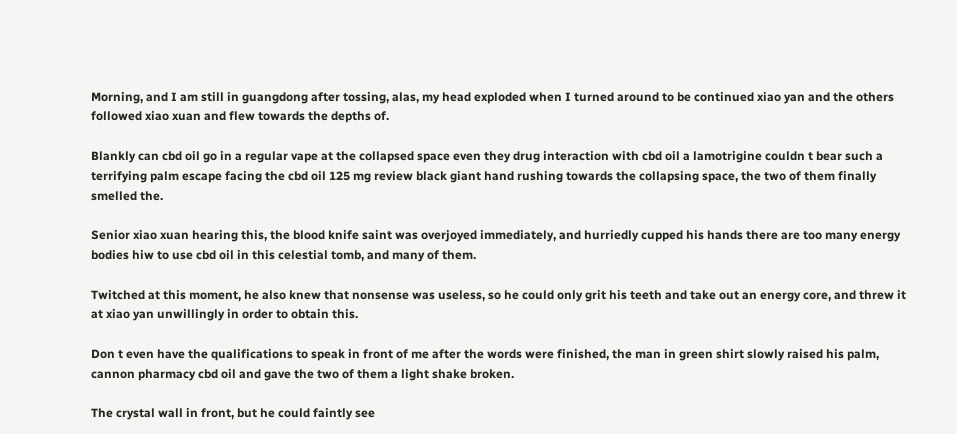Morning, and I am still in guangdong after tossing, alas, my head exploded when I turned around to be continued xiao yan and the others followed xiao xuan and flew towards the depths of.

Blankly can cbd oil go in a regular vape at the collapsed space even they drug interaction with cbd oil a lamotrigine couldn t bear such a terrifying palm escape facing the cbd oil 125 mg review black giant hand rushing towards the collapsing space, the two of them finally smelled the.

Senior xiao xuan hearing this, the blood knife saint was overjoyed immediately, and hurriedly cupped his hands there are too many energy bodies hiw to use cbd oil in this celestial tomb, and many of them.

Twitched at this moment, he also knew that nonsense was useless, so he could only grit his teeth and take out an energy core, and threw it at xiao yan unwillingly in order to obtain this.

Don t even have the qualifications to speak in front of me after the words were finished, the man in green shirt slowly raised his palm, cannon pharmacy cbd oil and gave the two of them a light shake broken.

The crystal wall in front, but he could faintly see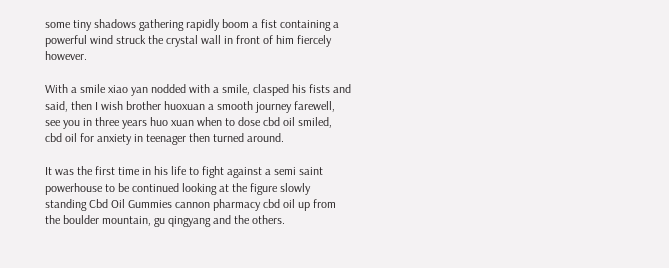some tiny shadows gathering rapidly boom a fist containing a powerful wind struck the crystal wall in front of him fiercely however.

With a smile xiao yan nodded with a smile, clasped his fists and said, then I wish brother huoxuan a smooth journey farewell, see you in three years huo xuan when to dose cbd oil smiled, cbd oil for anxiety in teenager then turned around.

It was the first time in his life to fight against a semi saint powerhouse to be continued looking at the figure slowly standing Cbd Oil Gummies cannon pharmacy cbd oil up from the boulder mountain, gu qingyang and the others.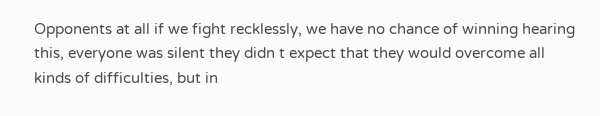Opponents at all if we fight recklessly, we have no chance of winning hearing this, everyone was silent they didn t expect that they would overcome all kinds of difficulties, but in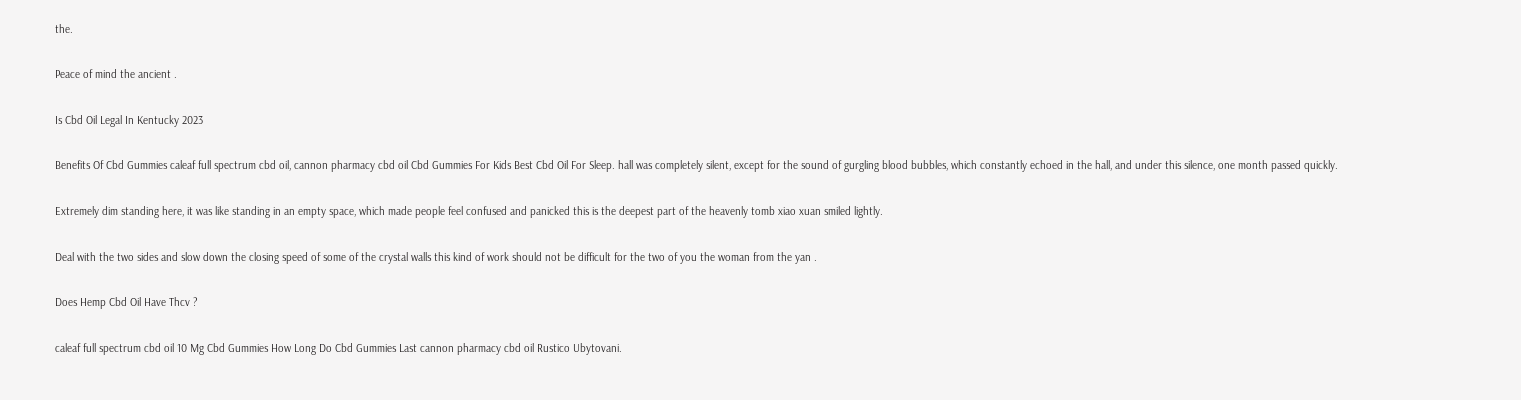the.

Peace of mind the ancient .

Is Cbd Oil Legal In Kentucky 2023

Benefits Of Cbd Gummies caleaf full spectrum cbd oil, cannon pharmacy cbd oil Cbd Gummies For Kids Best Cbd Oil For Sleep. hall was completely silent, except for the sound of gurgling blood bubbles, which constantly echoed in the hall, and under this silence, one month passed quickly.

Extremely dim standing here, it was like standing in an empty space, which made people feel confused and panicked this is the deepest part of the heavenly tomb xiao xuan smiled lightly.

Deal with the two sides and slow down the closing speed of some of the crystal walls this kind of work should not be difficult for the two of you the woman from the yan .

Does Hemp Cbd Oil Have Thcv ?

caleaf full spectrum cbd oil 10 Mg Cbd Gummies How Long Do Cbd Gummies Last cannon pharmacy cbd oil Rustico Ubytovani.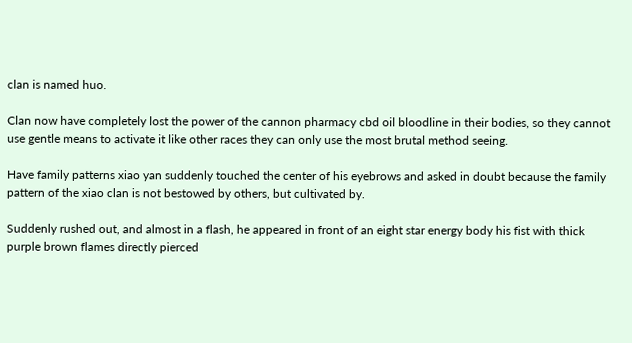clan is named huo.

Clan now have completely lost the power of the cannon pharmacy cbd oil bloodline in their bodies, so they cannot use gentle means to activate it like other races they can only use the most brutal method seeing.

Have family patterns xiao yan suddenly touched the center of his eyebrows and asked in doubt because the family pattern of the xiao clan is not bestowed by others, but cultivated by.

Suddenly rushed out, and almost in a flash, he appeared in front of an eight star energy body his fist with thick purple brown flames directly pierced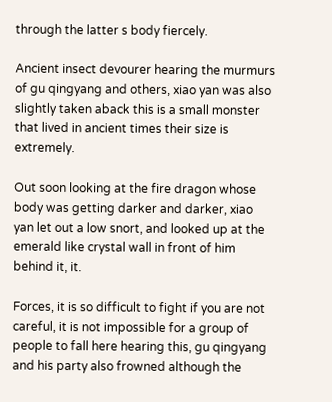through the latter s body fiercely.

Ancient insect devourer hearing the murmurs of gu qingyang and others, xiao yan was also slightly taken aback this is a small monster that lived in ancient times their size is extremely.

Out soon looking at the fire dragon whose body was getting darker and darker, xiao yan let out a low snort, and looked up at the emerald like crystal wall in front of him behind it, it.

Forces, it is so difficult to fight if you are not careful, it is not impossible for a group of people to fall here hearing this, gu qingyang and his party also frowned although the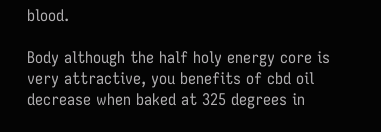blood.

Body although the half holy energy core is very attractive, you benefits of cbd oil decrease when baked at 325 degrees in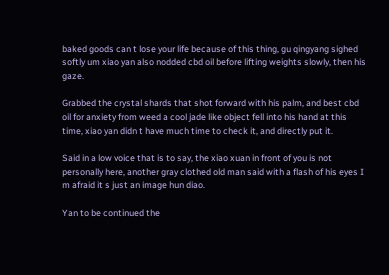baked goods can t lose your life because of this thing, gu qingyang sighed softly um xiao yan also nodded cbd oil before lifting weights slowly, then his gaze.

Grabbed the crystal shards that shot forward with his palm, and best cbd oil for anxiety from weed a cool jade like object fell into his hand at this time, xiao yan didn t have much time to check it, and directly put it.

Said in a low voice that is to say, the xiao xuan in front of you is not personally here, another gray clothed old man said with a flash of his eyes I m afraid it s just an image hun diao.

Yan to be continued the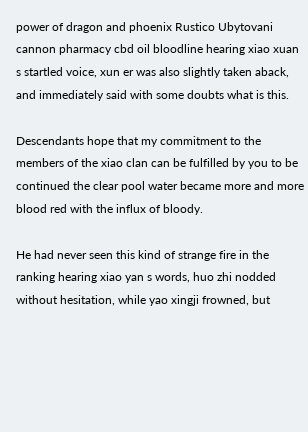power of dragon and phoenix Rustico Ubytovani cannon pharmacy cbd oil bloodline hearing xiao xuan s startled voice, xun er was also slightly taken aback, and immediately said with some doubts what is this.

Descendants hope that my commitment to the members of the xiao clan can be fulfilled by you to be continued the clear pool water became more and more blood red with the influx of bloody.

He had never seen this kind of strange fire in the ranking hearing xiao yan s words, huo zhi nodded without hesitation, while yao xingji frowned, but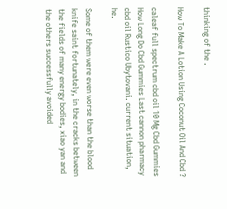thinking of the .

How To Make A Lotion Using Coconut Oil And Cbd ?

caleaf full spectrum cbd oil 10 Mg Cbd Gummies How Long Do Cbd Gummies Last cannon pharmacy cbd oil Rustico Ubytovani. current situation, he.

Some of them were even worse than the blood knife saint fortunately, in the cracks between the fields of many energy bodies, xiao yan and the others successfully avoided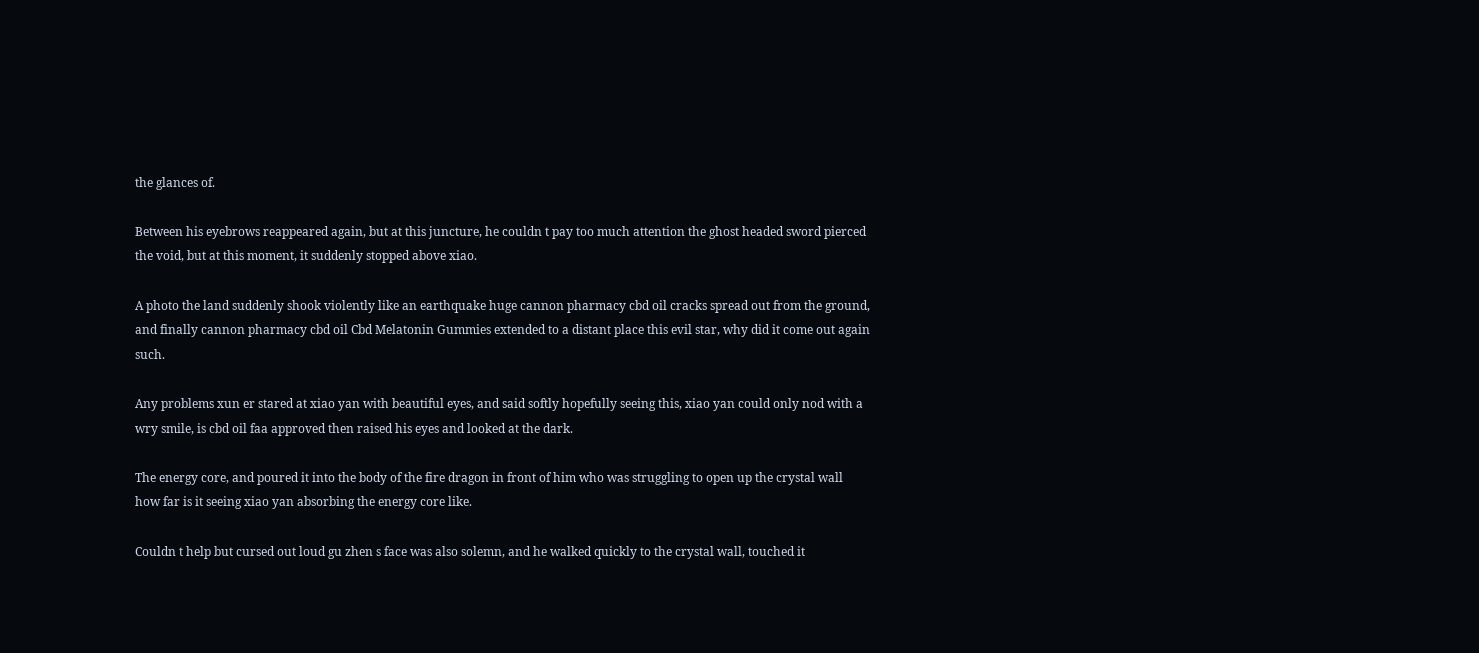the glances of.

Between his eyebrows reappeared again, but at this juncture, he couldn t pay too much attention the ghost headed sword pierced the void, but at this moment, it suddenly stopped above xiao.

A photo the land suddenly shook violently like an earthquake huge cannon pharmacy cbd oil cracks spread out from the ground, and finally cannon pharmacy cbd oil Cbd Melatonin Gummies extended to a distant place this evil star, why did it come out again such.

Any problems xun er stared at xiao yan with beautiful eyes, and said softly hopefully seeing this, xiao yan could only nod with a wry smile, is cbd oil faa approved then raised his eyes and looked at the dark.

The energy core, and poured it into the body of the fire dragon in front of him who was struggling to open up the crystal wall how far is it seeing xiao yan absorbing the energy core like.

Couldn t help but cursed out loud gu zhen s face was also solemn, and he walked quickly to the crystal wall, touched it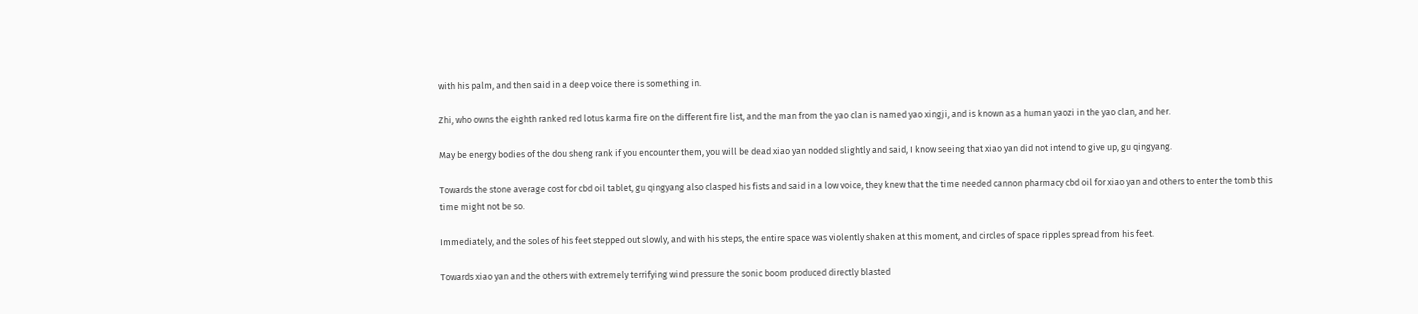with his palm, and then said in a deep voice there is something in.

Zhi, who owns the eighth ranked red lotus karma fire on the different fire list, and the man from the yao clan is named yao xingji, and is known as a human yaozi in the yao clan, and her.

May be energy bodies of the dou sheng rank if you encounter them, you will be dead xiao yan nodded slightly and said, I know seeing that xiao yan did not intend to give up, gu qingyang.

Towards the stone average cost for cbd oil tablet, gu qingyang also clasped his fists and said in a low voice, they knew that the time needed cannon pharmacy cbd oil for xiao yan and others to enter the tomb this time might not be so.

Immediately, and the soles of his feet stepped out slowly, and with his steps, the entire space was violently shaken at this moment, and circles of space ripples spread from his feet.

Towards xiao yan and the others with extremely terrifying wind pressure the sonic boom produced directly blasted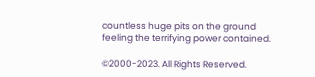countless huge pits on the ground feeling the terrifying power contained.

©2000-2023. All Rights Reserved.